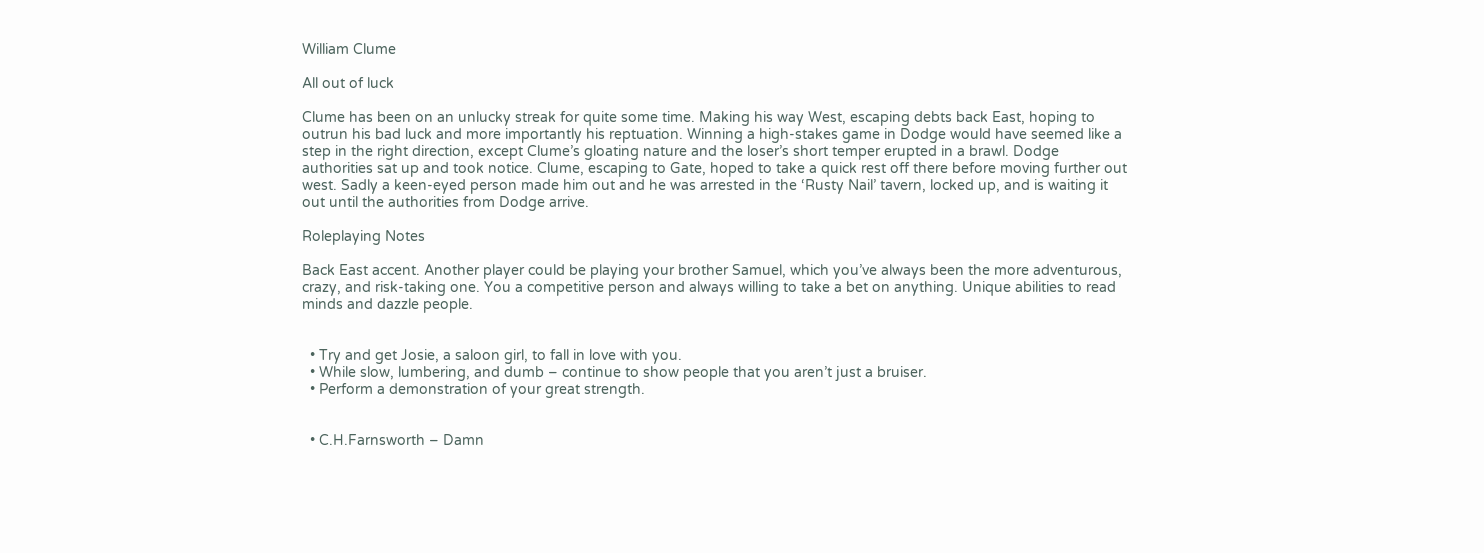William Clume

All out of luck

Clume has been on an unlucky streak for quite some time. Making his way West, escaping debts back East, hoping to outrun his bad luck and more importantly his reptuation. Winning a high-stakes game in Dodge would have seemed like a step in the right direction, except Clume’s gloating nature and the loser’s short temper erupted in a brawl. Dodge authorities sat up and took notice. Clume, escaping to Gate, hoped to take a quick rest off there before moving further out west. Sadly a keen-eyed person made him out and he was arrested in the ‘Rusty Nail’ tavern, locked up, and is waiting it out until the authorities from Dodge arrive.

Roleplaying Notes

Back East accent. Another player could be playing your brother Samuel, which you’ve always been the more adventurous, crazy, and risk-taking one. You a competitive person and always willing to take a bet on anything. Unique abilities to read minds and dazzle people.


  • Try and get Josie, a saloon girl, to fall in love with you.
  • While slow, lumbering, and dumb – continue to show people that you aren’t just a bruiser.
  • Perform a demonstration of your great strength.


  • C.H.Farnsworth – Damn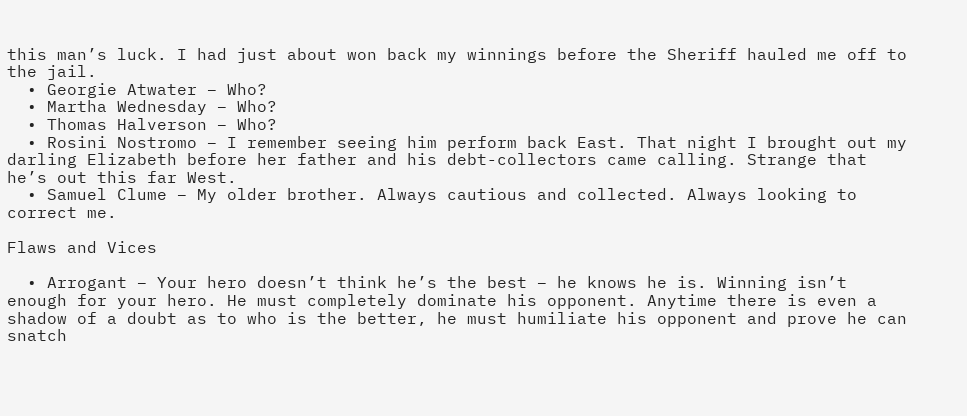this man’s luck. I had just about won back my winnings before the Sheriff hauled me off to the jail.
  • Georgie Atwater – Who?
  • Martha Wednesday – Who?
  • Thomas Halverson – Who?
  • Rosini Nostromo – I remember seeing him perform back East. That night I brought out my darling Elizabeth before her father and his debt-collectors came calling. Strange that he’s out this far West.
  • Samuel Clume – My older brother. Always cautious and collected. Always looking to correct me.

Flaws and Vices

  • Arrogant – Your hero doesn’t think he’s the best – he knows he is. Winning isn’t enough for your hero. He must completely dominate his opponent. Anytime there is even a shadow of a doubt as to who is the better, he must humiliate his opponent and prove he can snatch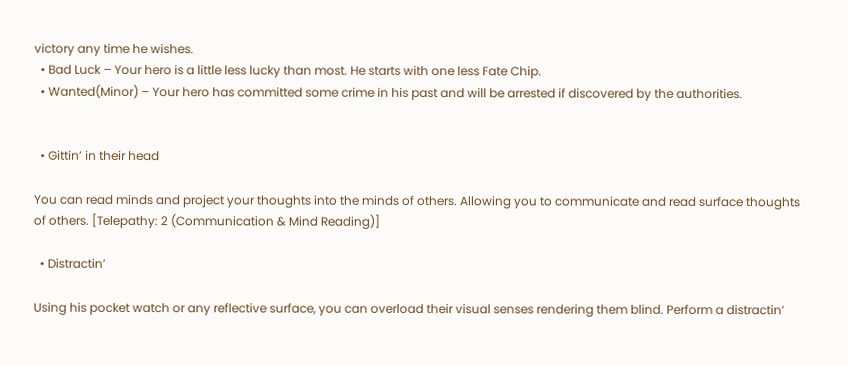victory any time he wishes.
  • Bad Luck – Your hero is a little less lucky than most. He starts with one less Fate Chip.
  • Wanted(Minor) – Your hero has committed some crime in his past and will be arrested if discovered by the authorities.


  • Gittin’ in their head

You can read minds and project your thoughts into the minds of others. Allowing you to communicate and read surface thoughts of others. [Telepathy: 2 (Communication & Mind Reading)]

  • Distractin’

Using his pocket watch or any reflective surface, you can overload their visual senses rendering them blind. Perform a distractin’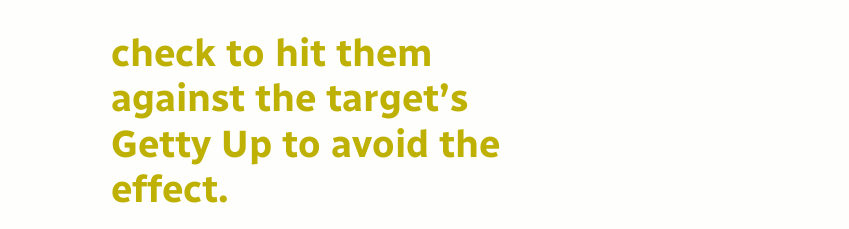check to hit them against the target’s Getty Up to avoid the effect.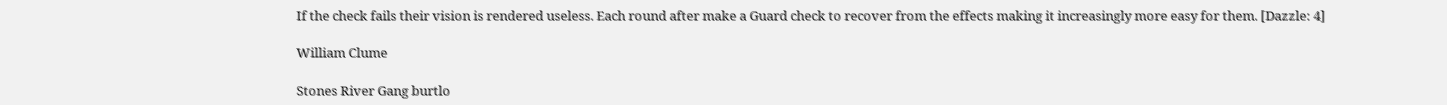If the check fails their vision is rendered useless. Each round after make a Guard check to recover from the effects making it increasingly more easy for them. [Dazzle: 4]

William Clume

Stones River Gang burtlo